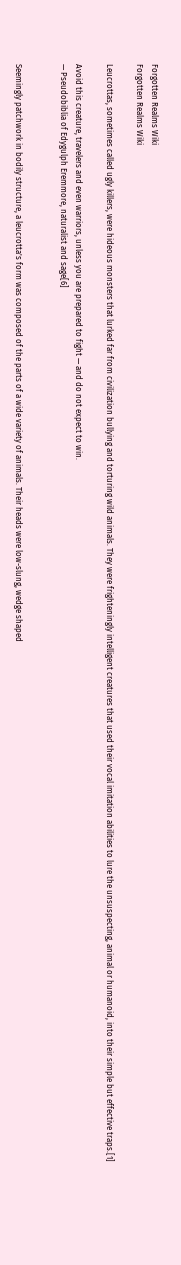Forgotten Realms Wiki
Forgotten Realms Wiki

Leucrottas, sometimes called ugly killers, were hideous monsters that lurked far from civilization bullying and torturing wild animals. They were frighteningly intelligent creatures that used their vocal imitation abilities to lure the unsuspecting, animal or humanoid, into their simple but effective traps.[1]

Avoid this creature, travelers and even warriors, unless you are prepared to fight — and do not expect to win.
— Pseudobiblia of Edygulph Eremmore, naturalist and sage[6]


Seemingly patchwork in bodily structure, a leucrotta's form was composed of the parts of a wide variety of animals. Their heads were low-slung, wedge shaped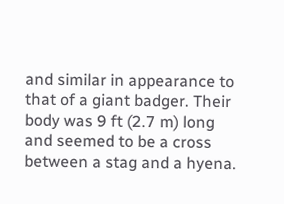and similar in appearance to that of a giant badger. Their body was 9 ft (2.7 m) long and seemed to be a cross between a stag and a hyena.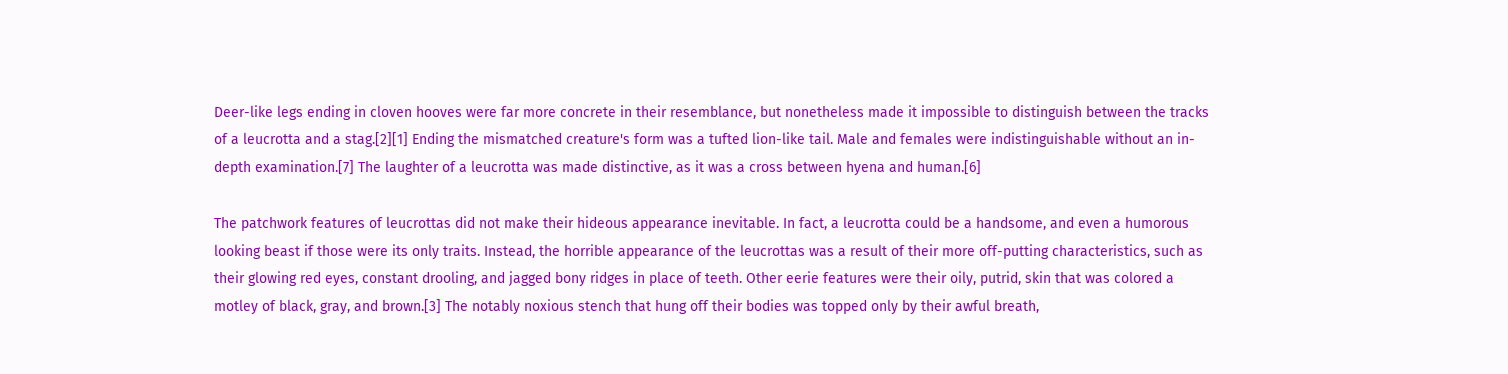Deer-like legs ending in cloven hooves were far more concrete in their resemblance, but nonetheless made it impossible to distinguish between the tracks of a leucrotta and a stag.[2][1] Ending the mismatched creature's form was a tufted lion-like tail. Male and females were indistinguishable without an in-depth examination.[7] The laughter of a leucrotta was made distinctive, as it was a cross between hyena and human.[6]

The patchwork features of leucrottas did not make their hideous appearance inevitable. In fact, a leucrotta could be a handsome, and even a humorous looking beast if those were its only traits. Instead, the horrible appearance of the leucrottas was a result of their more off-putting characteristics, such as their glowing red eyes, constant drooling, and jagged bony ridges in place of teeth. Other eerie features were their oily, putrid, skin that was colored a motley of black, gray, and brown.[3] The notably noxious stench that hung off their bodies was topped only by their awful breath,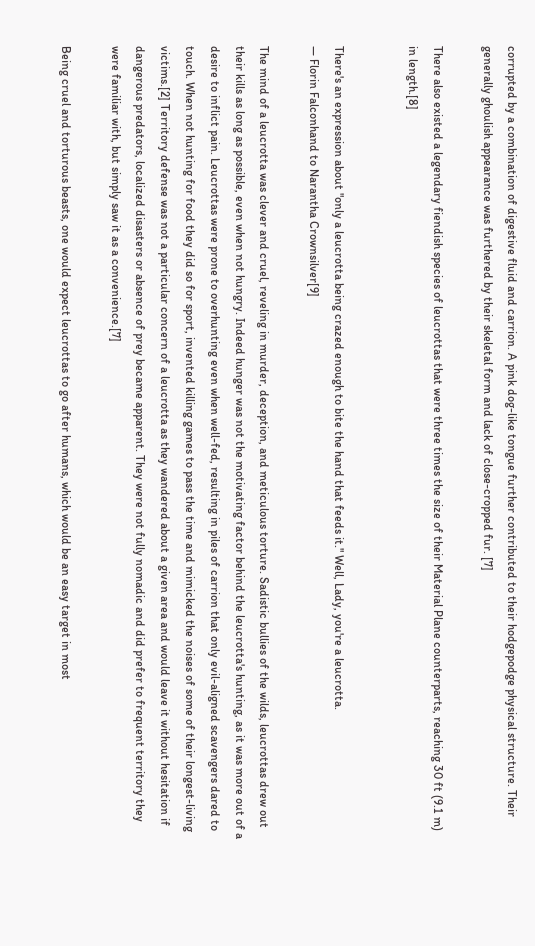corrupted by a combination of digestive fluid and carrion. A pink dog-like tongue further contributed to their hodgepodge physical structure. Their generally ghoulish appearance was furthered by their skeletal form and lack of close-cropped fur. [7]

There also existed a legendary fiendish species of leucrottas that were three times the size of their Material Plane counterparts, reaching 30 ft (9.1 m) in length.[8]


There's an expression about "only a leucrotta being crazed enough to bite the hand that feeds it." Well, Lady, you're a leucrotta.
— Florin Falconhand to Narantha Crownsilver[9]

The mind of a leucrotta was clever and cruel, reveling in murder, deception, and meticulous torture. Sadistic bullies of the wilds, leucrottas drew out their kills as long as possible, even when not hungry. Indeed hunger was not the motivating factor behind the leucrotta's hunting, as it was more out of a desire to inflict pain. Leucrottas were prone to overhunting even when well-fed, resulting in piles of carrion that only evil-aligned scavengers dared to touch. When not hunting for food they did so for sport, invented killing games to pass the time and mimicked the noises of some of their longest-living victims.[2] Territory defense was not a particular concern of a leucrotta as they wandered about a given area and would leave it without hesitation if dangerous predators, localized disasters or absence of prey became apparent. They were not fully nomadic and did prefer to frequent territory they were familiar with, but simply saw it as a convenience.[7]

Being cruel and torturous beasts, one would expect leucrottas to go after humans, which would be an easy target in most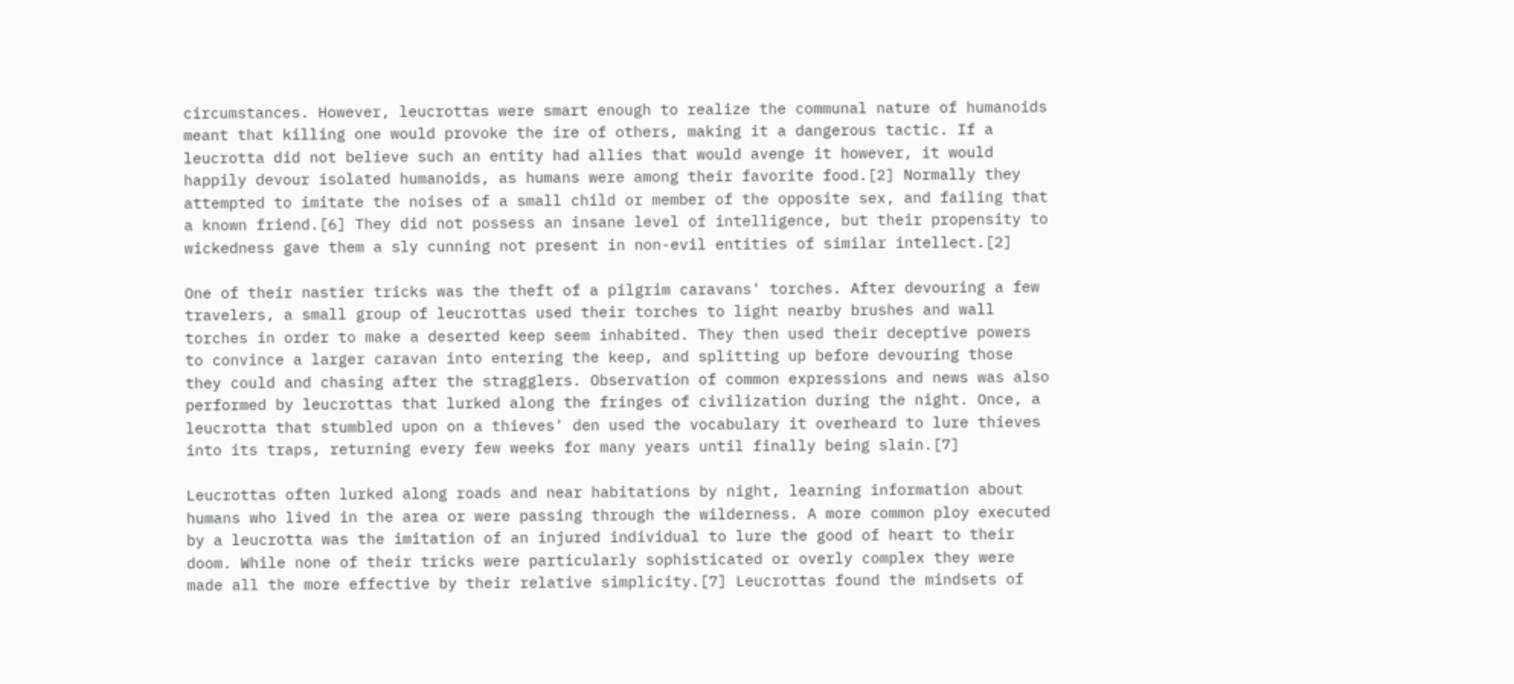circumstances. However, leucrottas were smart enough to realize the communal nature of humanoids meant that killing one would provoke the ire of others, making it a dangerous tactic. If a leucrotta did not believe such an entity had allies that would avenge it however, it would happily devour isolated humanoids, as humans were among their favorite food.[2] Normally they attempted to imitate the noises of a small child or member of the opposite sex, and failing that a known friend.[6] They did not possess an insane level of intelligence, but their propensity to wickedness gave them a sly cunning not present in non-evil entities of similar intellect.[2]

One of their nastier tricks was the theft of a pilgrim caravans' torches. After devouring a few travelers, a small group of leucrottas used their torches to light nearby brushes and wall torches in order to make a deserted keep seem inhabited. They then used their deceptive powers to convince a larger caravan into entering the keep, and splitting up before devouring those they could and chasing after the stragglers. Observation of common expressions and news was also performed by leucrottas that lurked along the fringes of civilization during the night. Once, a leucrotta that stumbled upon on a thieves' den used the vocabulary it overheard to lure thieves into its traps, returning every few weeks for many years until finally being slain.[7]

Leucrottas often lurked along roads and near habitations by night, learning information about humans who lived in the area or were passing through the wilderness. A more common ploy executed by a leucrotta was the imitation of an injured individual to lure the good of heart to their doom. While none of their tricks were particularly sophisticated or overly complex they were made all the more effective by their relative simplicity.[7] Leucrottas found the mindsets of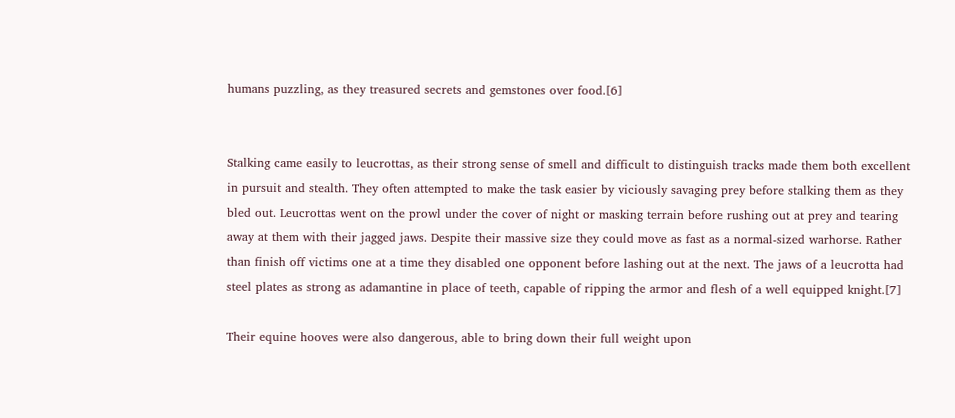humans puzzling, as they treasured secrets and gemstones over food.[6]


Stalking came easily to leucrottas, as their strong sense of smell and difficult to distinguish tracks made them both excellent in pursuit and stealth. They often attempted to make the task easier by viciously savaging prey before stalking them as they bled out. Leucrottas went on the prowl under the cover of night or masking terrain before rushing out at prey and tearing away at them with their jagged jaws. Despite their massive size they could move as fast as a normal-sized warhorse. Rather than finish off victims one at a time they disabled one opponent before lashing out at the next. The jaws of a leucrotta had steel plates as strong as adamantine in place of teeth, capable of ripping the armor and flesh of a well equipped knight.[7]

Their equine hooves were also dangerous, able to bring down their full weight upon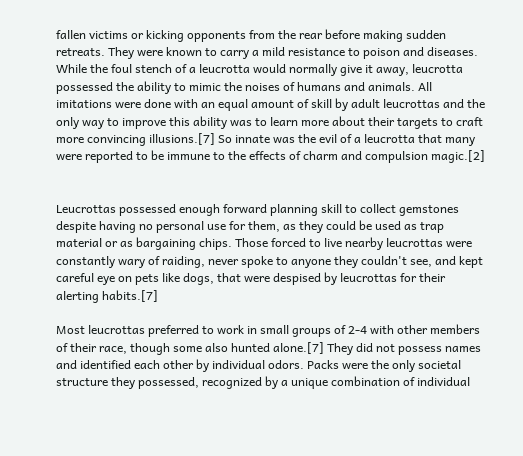fallen victims or kicking opponents from the rear before making sudden retreats. They were known to carry a mild resistance to poison and diseases. While the foul stench of a leucrotta would normally give it away, leucrotta possessed the ability to mimic the noises of humans and animals. All imitations were done with an equal amount of skill by adult leucrottas and the only way to improve this ability was to learn more about their targets to craft more convincing illusions.[7] So innate was the evil of a leucrotta that many were reported to be immune to the effects of charm and compulsion magic.[2]


Leucrottas possessed enough forward planning skill to collect gemstones despite having no personal use for them, as they could be used as trap material or as bargaining chips. Those forced to live nearby leucrottas were constantly wary of raiding, never spoke to anyone they couldn't see, and kept careful eye on pets like dogs, that were despised by leucrottas for their alerting habits.[7]

Most leucrottas preferred to work in small groups of 2-4 with other members of their race, though some also hunted alone.[7] They did not possess names and identified each other by individual odors. Packs were the only societal structure they possessed, recognized by a unique combination of individual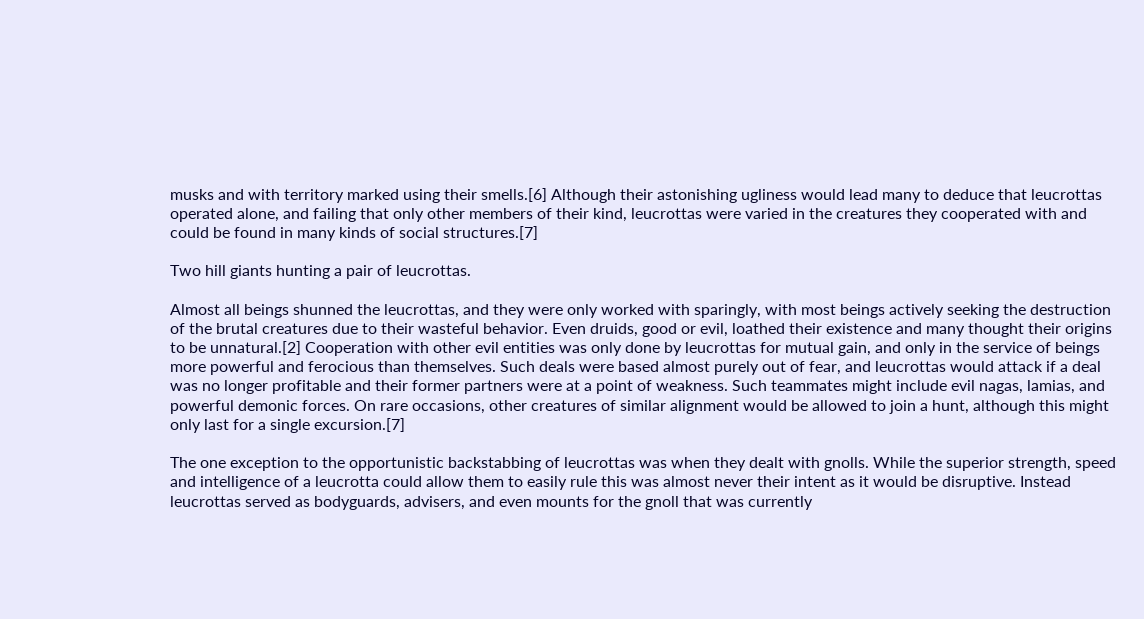musks and with territory marked using their smells.[6] Although their astonishing ugliness would lead many to deduce that leucrottas operated alone, and failing that only other members of their kind, leucrottas were varied in the creatures they cooperated with and could be found in many kinds of social structures.[7]

Two hill giants hunting a pair of leucrottas.

Almost all beings shunned the leucrottas, and they were only worked with sparingly, with most beings actively seeking the destruction of the brutal creatures due to their wasteful behavior. Even druids, good or evil, loathed their existence and many thought their origins to be unnatural.[2] Cooperation with other evil entities was only done by leucrottas for mutual gain, and only in the service of beings more powerful and ferocious than themselves. Such deals were based almost purely out of fear, and leucrottas would attack if a deal was no longer profitable and their former partners were at a point of weakness. Such teammates might include evil nagas, lamias, and powerful demonic forces. On rare occasions, other creatures of similar alignment would be allowed to join a hunt, although this might only last for a single excursion.[7]

The one exception to the opportunistic backstabbing of leucrottas was when they dealt with gnolls. While the superior strength, speed and intelligence of a leucrotta could allow them to easily rule this was almost never their intent as it would be disruptive. Instead leucrottas served as bodyguards, advisers, and even mounts for the gnoll that was currently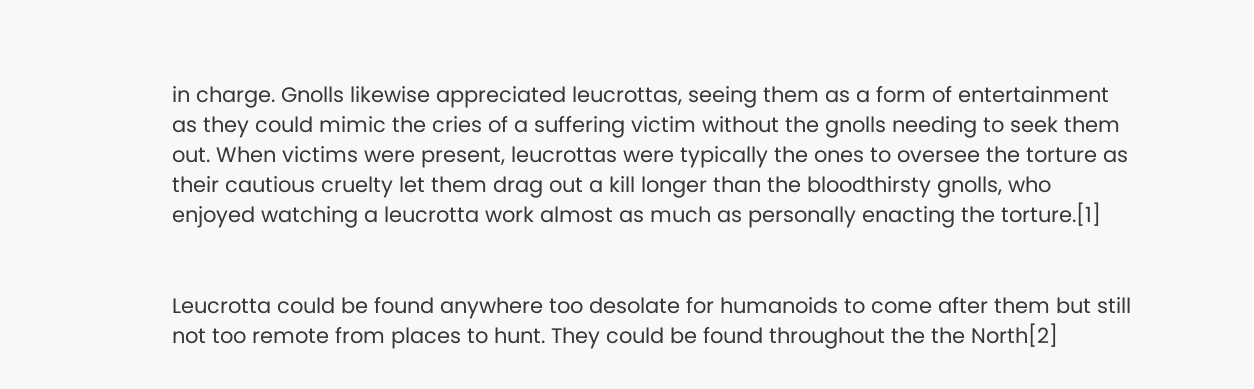in charge. Gnolls likewise appreciated leucrottas, seeing them as a form of entertainment as they could mimic the cries of a suffering victim without the gnolls needing to seek them out. When victims were present, leucrottas were typically the ones to oversee the torture as their cautious cruelty let them drag out a kill longer than the bloodthirsty gnolls, who enjoyed watching a leucrotta work almost as much as personally enacting the torture.[1]


Leucrotta could be found anywhere too desolate for humanoids to come after them but still not too remote from places to hunt. They could be found throughout the the North[2]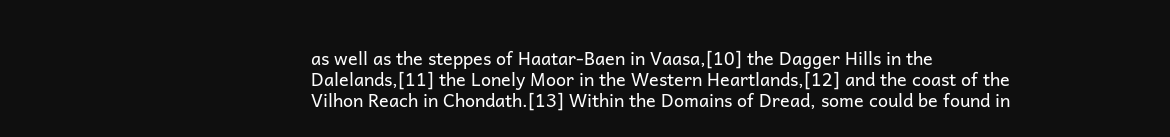as well as the steppes of Haatar-Baen in Vaasa,[10] the Dagger Hills in the Dalelands,[11] the Lonely Moor in the Western Heartlands,[12] and the coast of the Vilhon Reach in Chondath.[13] Within the Domains of Dread, some could be found in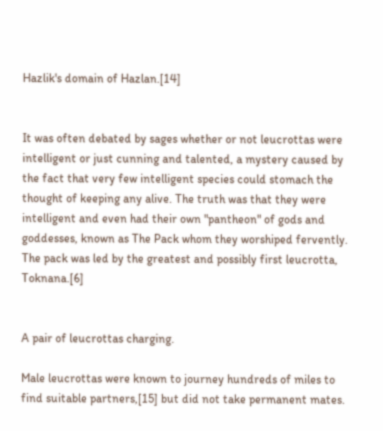Hazlik's domain of Hazlan.[14]


It was often debated by sages whether or not leucrottas were intelligent or just cunning and talented, a mystery caused by the fact that very few intelligent species could stomach the thought of keeping any alive. The truth was that they were intelligent and even had their own "pantheon" of gods and goddesses, known as The Pack whom they worshiped fervently. The pack was led by the greatest and possibly first leucrotta, Toknana.[6]


A pair of leucrottas charging.

Male leucrottas were known to journey hundreds of miles to find suitable partners,[15] but did not take permanent mates.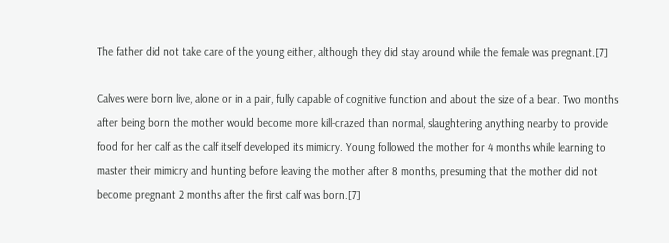The father did not take care of the young either, although they did stay around while the female was pregnant.[7]

Calves were born live, alone or in a pair, fully capable of cognitive function and about the size of a bear. Two months after being born the mother would become more kill-crazed than normal, slaughtering anything nearby to provide food for her calf as the calf itself developed its mimicry. Young followed the mother for 4 months while learning to master their mimicry and hunting before leaving the mother after 8 months, presuming that the mother did not become pregnant 2 months after the first calf was born.[7]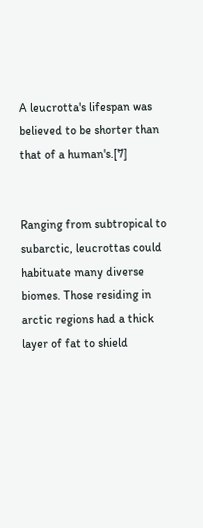A leucrotta's lifespan was believed to be shorter than that of a human's.[7]


Ranging from subtropical to subarctic, leucrottas could habituate many diverse biomes. Those residing in arctic regions had a thick layer of fat to shield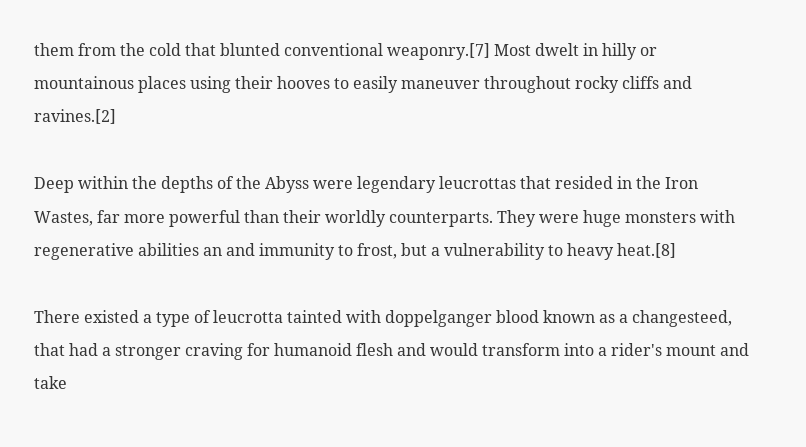them from the cold that blunted conventional weaponry.[7] Most dwelt in hilly or mountainous places using their hooves to easily maneuver throughout rocky cliffs and ravines.[2]

Deep within the depths of the Abyss were legendary leucrottas that resided in the Iron Wastes, far more powerful than their worldly counterparts. They were huge monsters with regenerative abilities an and immunity to frost, but a vulnerability to heavy heat.[8]

There existed a type of leucrotta tainted with doppelganger blood known as a changesteed, that had a stronger craving for humanoid flesh and would transform into a rider's mount and take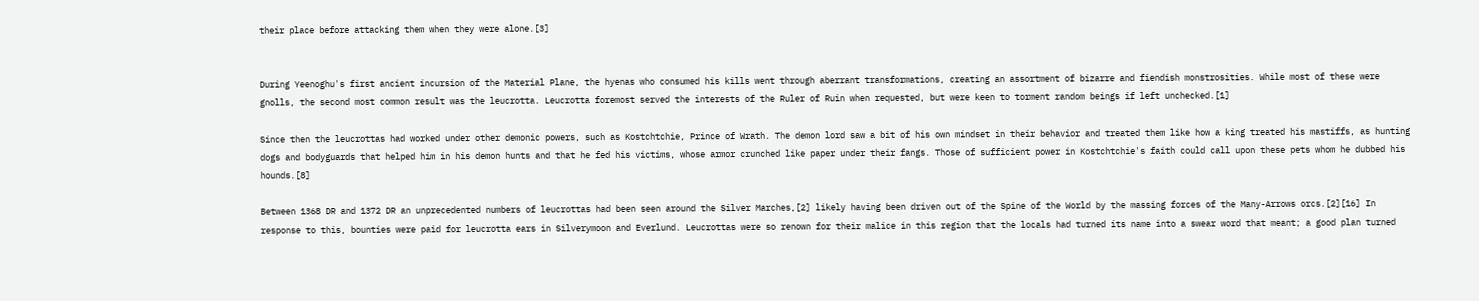their place before attacking them when they were alone.[3]


During Yeenoghu's first ancient incursion of the Material Plane, the hyenas who consumed his kills went through aberrant transformations, creating an assortment of bizarre and fiendish monstrosities. While most of these were gnolls, the second most common result was the leucrotta. Leucrotta foremost served the interests of the Ruler of Ruin when requested, but were keen to torment random beings if left unchecked.[1]

Since then the leucrottas had worked under other demonic powers, such as Kostchtchie, Prince of Wrath. The demon lord saw a bit of his own mindset in their behavior and treated them like how a king treated his mastiffs, as hunting dogs and bodyguards that helped him in his demon hunts and that he fed his victims, whose armor crunched like paper under their fangs. Those of sufficient power in Kostchtchie's faith could call upon these pets whom he dubbed his hounds.[8]

Between 1368 DR and 1372 DR an unprecedented numbers of leucrottas had been seen around the Silver Marches,[2] likely having been driven out of the Spine of the World by the massing forces of the Many-Arrows orcs.[2][16] In response to this, bounties were paid for leucrotta ears in Silverymoon and Everlund. Leucrottas were so renown for their malice in this region that the locals had turned its name into a swear word that meant; a good plan turned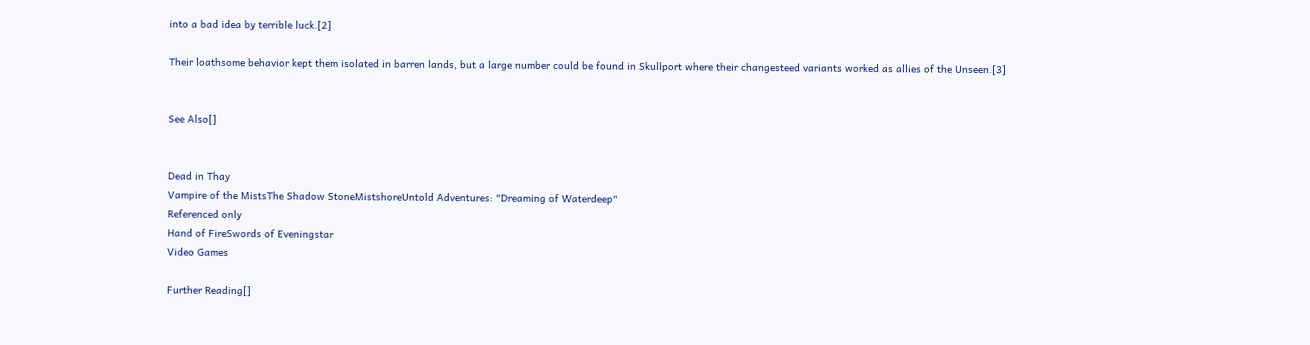into a bad idea by terrible luck.[2]

Their loathsome behavior kept them isolated in barren lands, but a large number could be found in Skullport where their changesteed variants worked as allies of the Unseen.[3]


See Also[]


Dead in Thay
Vampire of the MistsThe Shadow StoneMistshoreUntold Adventures: "Dreaming of Waterdeep"
Referenced only
Hand of FireSwords of Eveningstar
Video Games

Further Reading[]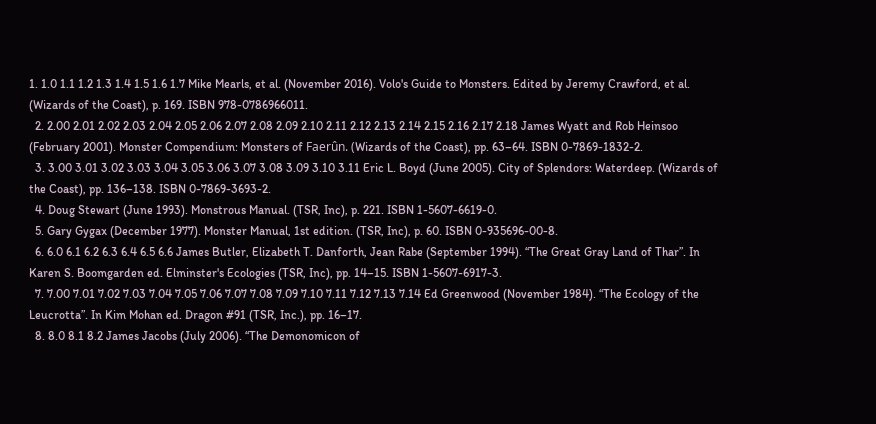1. 1.0 1.1 1.2 1.3 1.4 1.5 1.6 1.7 Mike Mearls, et al. (November 2016). Volo's Guide to Monsters. Edited by Jeremy Crawford, et al. (Wizards of the Coast), p. 169. ISBN 978-0786966011.
  2. 2.00 2.01 2.02 2.03 2.04 2.05 2.06 2.07 2.08 2.09 2.10 2.11 2.12 2.13 2.14 2.15 2.16 2.17 2.18 James Wyatt and Rob Heinsoo (February 2001). Monster Compendium: Monsters of Faerûn. (Wizards of the Coast), pp. 63–64. ISBN 0-7869-1832-2.
  3. 3.00 3.01 3.02 3.03 3.04 3.05 3.06 3.07 3.08 3.09 3.10 3.11 Eric L. Boyd (June 2005). City of Splendors: Waterdeep. (Wizards of the Coast), pp. 136–138. ISBN 0-7869-3693-2.
  4. Doug Stewart (June 1993). Monstrous Manual. (TSR, Inc), p. 221. ISBN 1-5607-6619-0.
  5. Gary Gygax (December 1977). Monster Manual, 1st edition. (TSR, Inc), p. 60. ISBN 0-935696-00-8.
  6. 6.0 6.1 6.2 6.3 6.4 6.5 6.6 James Butler, Elizabeth T. Danforth, Jean Rabe (September 1994). “The Great Gray Land of Thar”. In Karen S. Boomgarden ed. Elminster's Ecologies (TSR, Inc), pp. 14–15. ISBN 1-5607-6917-3.
  7. 7.00 7.01 7.02 7.03 7.04 7.05 7.06 7.07 7.08 7.09 7.10 7.11 7.12 7.13 7.14 Ed Greenwood (November 1984). “The Ecology of the Leucrotta”. In Kim Mohan ed. Dragon #91 (TSR, Inc.), pp. 16–17.
  8. 8.0 8.1 8.2 James Jacobs (July 2006). “The Demonomicon of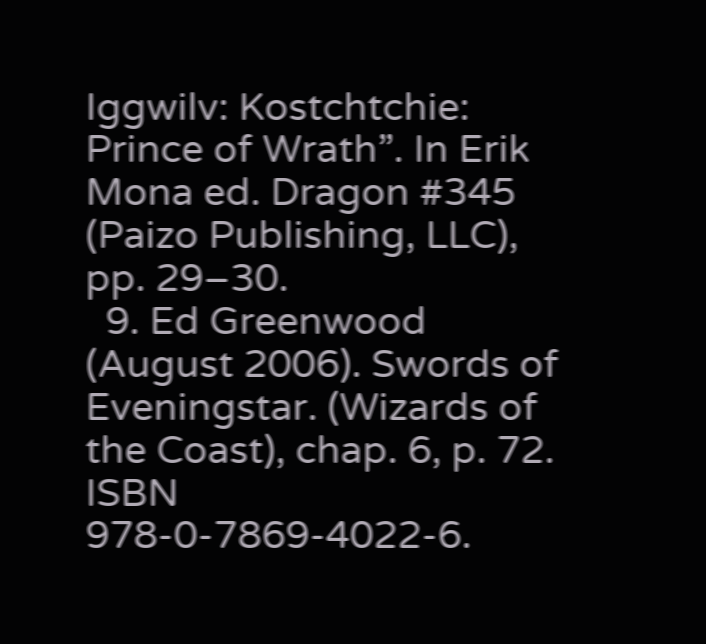Iggwilv: Kostchtchie: Prince of Wrath”. In Erik Mona ed. Dragon #345 (Paizo Publishing, LLC), pp. 29–30.
  9. Ed Greenwood (August 2006). Swords of Eveningstar. (Wizards of the Coast), chap. 6, p. 72. ISBN 978-0-7869-4022-6.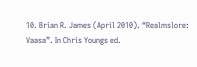10. Brian R. James (April 2010). “Realmslore: Vaasa”. In Chris Youngs ed.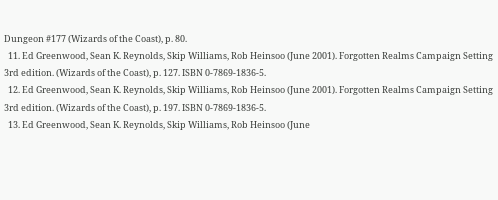Dungeon #177 (Wizards of the Coast), p. 80.
  11. Ed Greenwood, Sean K. Reynolds, Skip Williams, Rob Heinsoo (June 2001). Forgotten Realms Campaign Setting 3rd edition. (Wizards of the Coast), p. 127. ISBN 0-7869-1836-5.
  12. Ed Greenwood, Sean K. Reynolds, Skip Williams, Rob Heinsoo (June 2001). Forgotten Realms Campaign Setting 3rd edition. (Wizards of the Coast), p. 197. ISBN 0-7869-1836-5.
  13. Ed Greenwood, Sean K. Reynolds, Skip Williams, Rob Heinsoo (June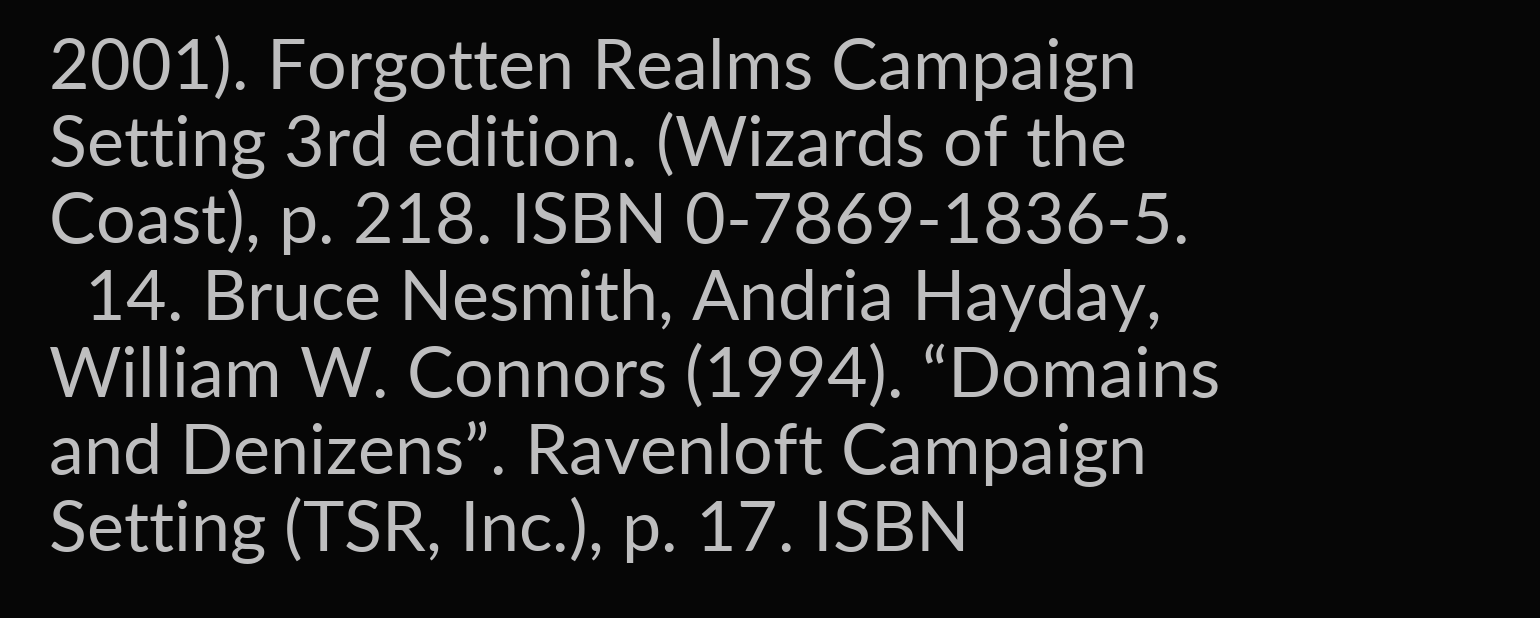2001). Forgotten Realms Campaign Setting 3rd edition. (Wizards of the Coast), p. 218. ISBN 0-7869-1836-5.
  14. Bruce Nesmith, Andria Hayday, William W. Connors (1994). “Domains and Denizens”. Ravenloft Campaign Setting (TSR, Inc.), p. 17. ISBN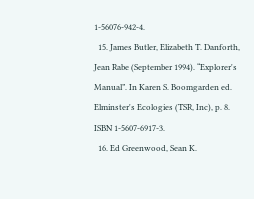1-56076-942-4.
  15. James Butler, Elizabeth T. Danforth, Jean Rabe (September 1994). “Explorer's Manual”. In Karen S. Boomgarden ed. Elminster's Ecologies (TSR, Inc), p. 8. ISBN 1-5607-6917-3.
  16. Ed Greenwood, Sean K.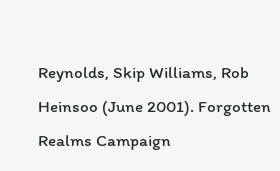Reynolds, Skip Williams, Rob Heinsoo (June 2001). Forgotten Realms Campaign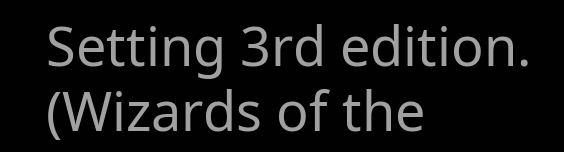Setting 3rd edition. (Wizards of the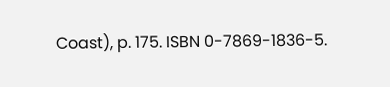Coast), p. 175. ISBN 0-7869-1836-5.